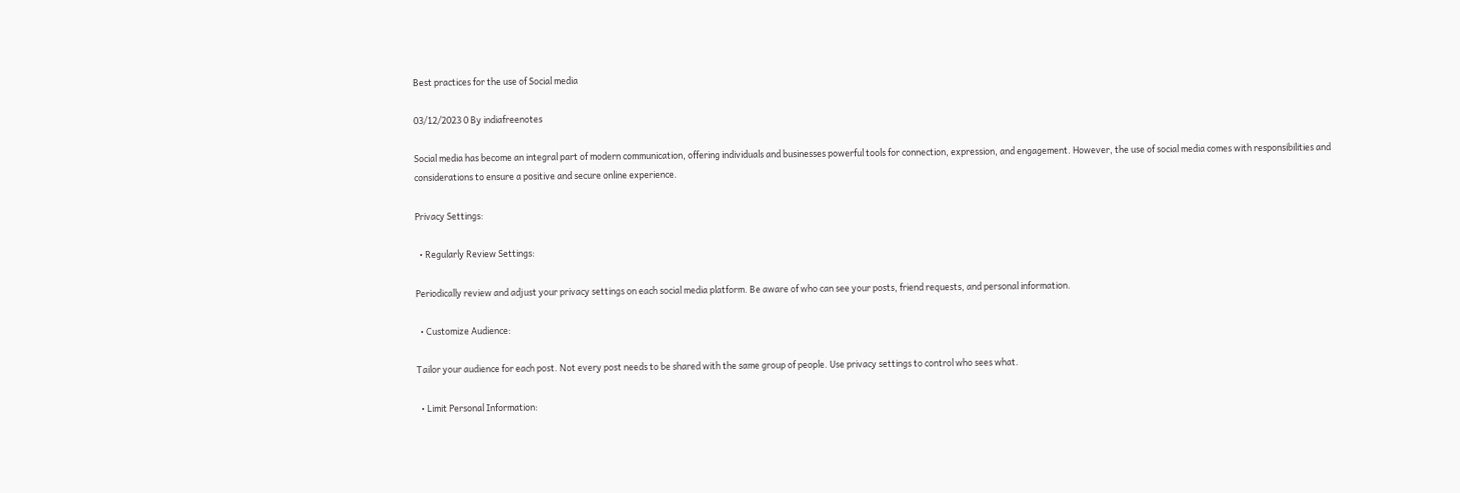Best practices for the use of Social media

03/12/2023 0 By indiafreenotes

Social media has become an integral part of modern communication, offering individuals and businesses powerful tools for connection, expression, and engagement. However, the use of social media comes with responsibilities and considerations to ensure a positive and secure online experience.

Privacy Settings:

  • Regularly Review Settings:

Periodically review and adjust your privacy settings on each social media platform. Be aware of who can see your posts, friend requests, and personal information.

  • Customize Audience:

Tailor your audience for each post. Not every post needs to be shared with the same group of people. Use privacy settings to control who sees what.

  • Limit Personal Information: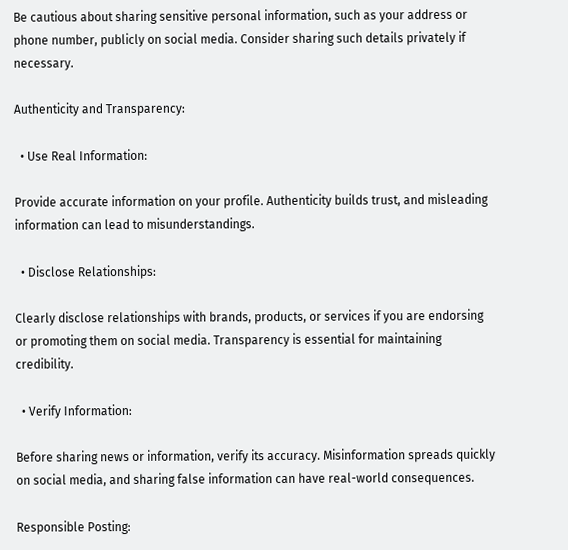Be cautious about sharing sensitive personal information, such as your address or phone number, publicly on social media. Consider sharing such details privately if necessary.

Authenticity and Transparency:

  • Use Real Information:

Provide accurate information on your profile. Authenticity builds trust, and misleading information can lead to misunderstandings.

  • Disclose Relationships:

Clearly disclose relationships with brands, products, or services if you are endorsing or promoting them on social media. Transparency is essential for maintaining credibility.

  • Verify Information:

Before sharing news or information, verify its accuracy. Misinformation spreads quickly on social media, and sharing false information can have real-world consequences.

Responsible Posting: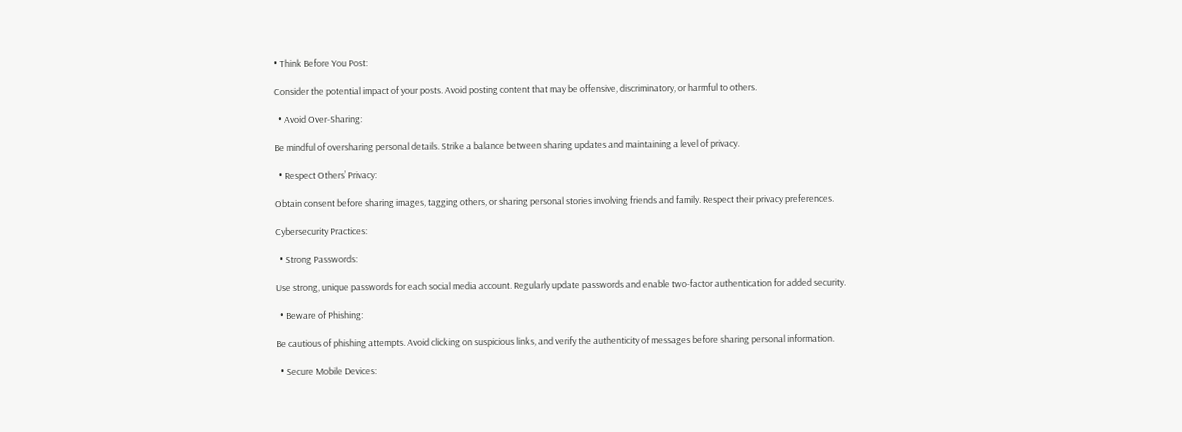• Think Before You Post:

Consider the potential impact of your posts. Avoid posting content that may be offensive, discriminatory, or harmful to others.

  • Avoid Over-Sharing:

Be mindful of oversharing personal details. Strike a balance between sharing updates and maintaining a level of privacy.

  • Respect Others’ Privacy:

Obtain consent before sharing images, tagging others, or sharing personal stories involving friends and family. Respect their privacy preferences.

Cybersecurity Practices:

  • Strong Passwords:

Use strong, unique passwords for each social media account. Regularly update passwords and enable two-factor authentication for added security.

  • Beware of Phishing:

Be cautious of phishing attempts. Avoid clicking on suspicious links, and verify the authenticity of messages before sharing personal information.

  • Secure Mobile Devices: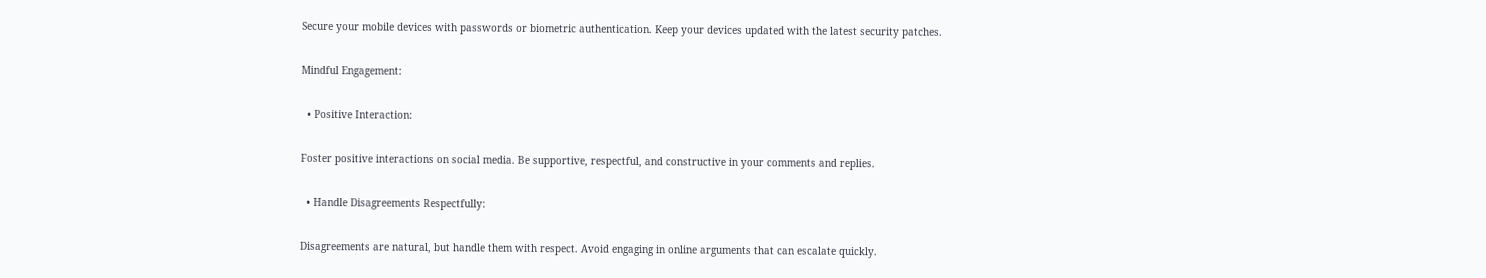Secure your mobile devices with passwords or biometric authentication. Keep your devices updated with the latest security patches.

Mindful Engagement:

  • Positive Interaction:

Foster positive interactions on social media. Be supportive, respectful, and constructive in your comments and replies.

  • Handle Disagreements Respectfully:

Disagreements are natural, but handle them with respect. Avoid engaging in online arguments that can escalate quickly.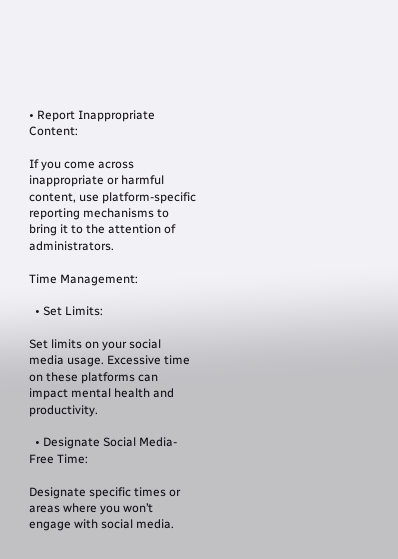• Report Inappropriate Content:

If you come across inappropriate or harmful content, use platform-specific reporting mechanisms to bring it to the attention of administrators.

Time Management:

  • Set Limits:

Set limits on your social media usage. Excessive time on these platforms can impact mental health and productivity.

  • Designate Social Media-Free Time:

Designate specific times or areas where you won’t engage with social media.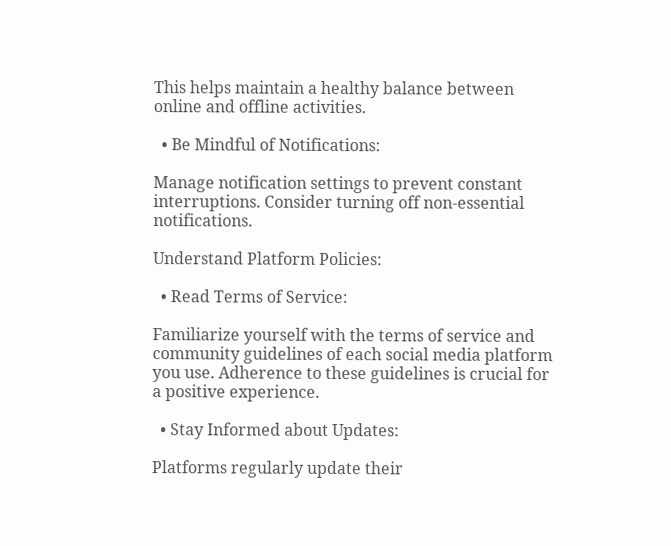This helps maintain a healthy balance between online and offline activities.

  • Be Mindful of Notifications:

Manage notification settings to prevent constant interruptions. Consider turning off non-essential notifications.

Understand Platform Policies:

  • Read Terms of Service:

Familiarize yourself with the terms of service and community guidelines of each social media platform you use. Adherence to these guidelines is crucial for a positive experience.

  • Stay Informed about Updates:

Platforms regularly update their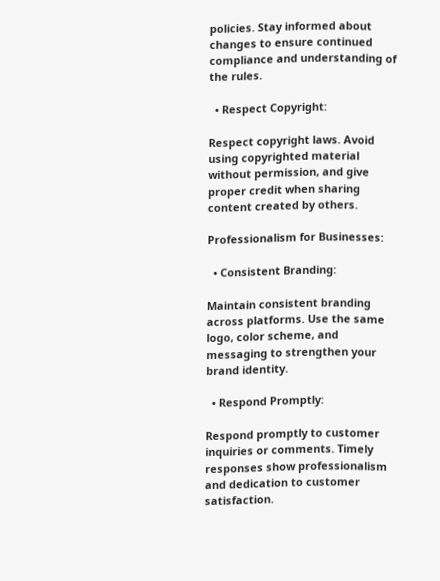policies. Stay informed about changes to ensure continued compliance and understanding of the rules.

  • Respect Copyright:

Respect copyright laws. Avoid using copyrighted material without permission, and give proper credit when sharing content created by others.

Professionalism for Businesses:

  • Consistent Branding:

Maintain consistent branding across platforms. Use the same logo, color scheme, and messaging to strengthen your brand identity.

  • Respond Promptly:

Respond promptly to customer inquiries or comments. Timely responses show professionalism and dedication to customer satisfaction.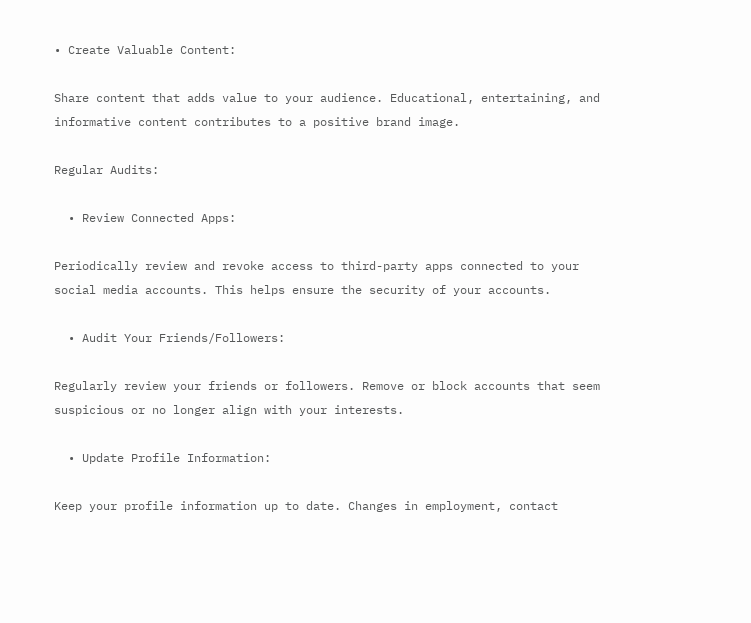• Create Valuable Content:

Share content that adds value to your audience. Educational, entertaining, and informative content contributes to a positive brand image.

Regular Audits:

  • Review Connected Apps:

Periodically review and revoke access to third-party apps connected to your social media accounts. This helps ensure the security of your accounts.

  • Audit Your Friends/Followers:

Regularly review your friends or followers. Remove or block accounts that seem suspicious or no longer align with your interests.

  • Update Profile Information:

Keep your profile information up to date. Changes in employment, contact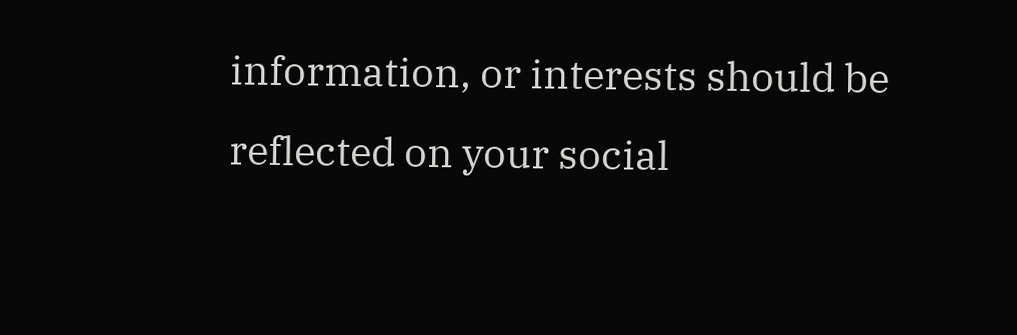information, or interests should be reflected on your social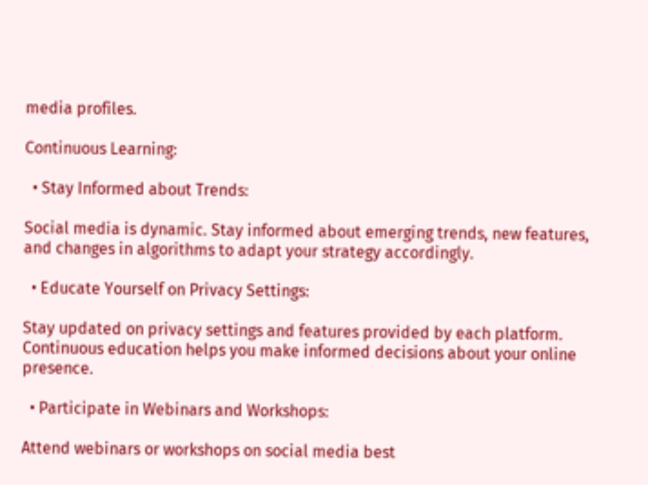media profiles.

Continuous Learning:

  • Stay Informed about Trends:

Social media is dynamic. Stay informed about emerging trends, new features, and changes in algorithms to adapt your strategy accordingly.

  • Educate Yourself on Privacy Settings:

Stay updated on privacy settings and features provided by each platform. Continuous education helps you make informed decisions about your online presence.

  • Participate in Webinars and Workshops:

Attend webinars or workshops on social media best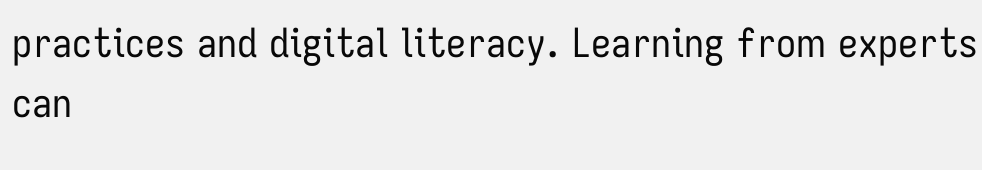practices and digital literacy. Learning from experts can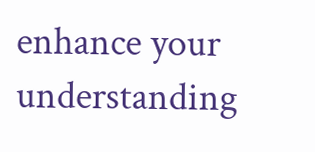enhance your understanding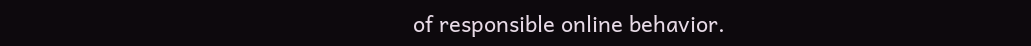of responsible online behavior.